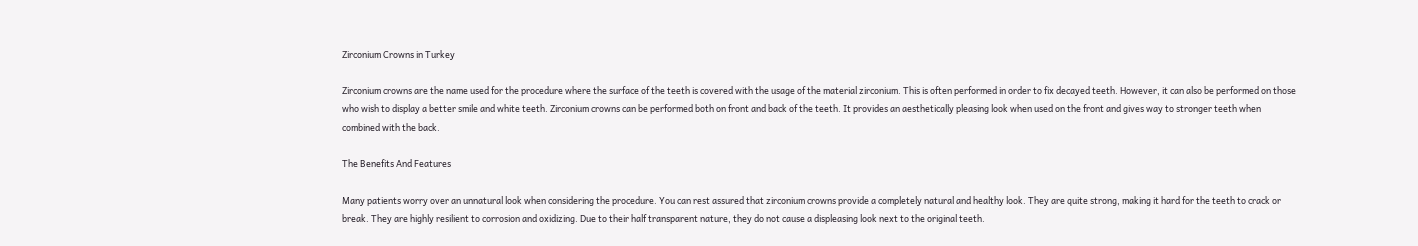Zirconium Crowns in Turkey

Zirconium crowns are the name used for the procedure where the surface of the teeth is covered with the usage of the material zirconium. This is often performed in order to fix decayed teeth. However, it can also be performed on those who wish to display a better smile and white teeth. Zirconium crowns can be performed both on front and back of the teeth. It provides an aesthetically pleasing look when used on the front and gives way to stronger teeth when combined with the back.

The Benefits And Features

Many patients worry over an unnatural look when considering the procedure. You can rest assured that zirconium crowns provide a completely natural and healthy look. They are quite strong, making it hard for the teeth to crack or break. They are highly resilient to corrosion and oxidizing. Due to their half transparent nature, they do not cause a displeasing look next to the original teeth.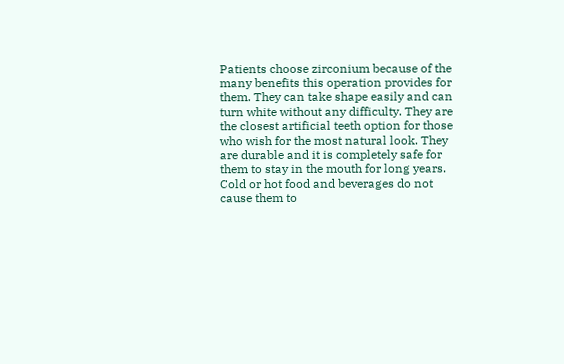Patients choose zirconium because of the many benefits this operation provides for them. They can take shape easily and can turn white without any difficulty. They are the closest artificial teeth option for those who wish for the most natural look. They are durable and it is completely safe for them to stay in the mouth for long years. Cold or hot food and beverages do not cause them to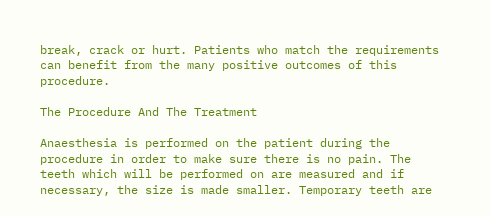break, crack or hurt. Patients who match the requirements can benefit from the many positive outcomes of this procedure.

The Procedure And The Treatment

Anaesthesia is performed on the patient during the procedure in order to make sure there is no pain. The teeth which will be performed on are measured and if necessary, the size is made smaller. Temporary teeth are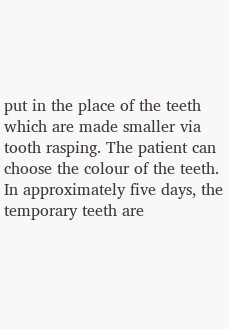put in the place of the teeth which are made smaller via tooth rasping. The patient can choose the colour of the teeth. In approximately five days, the temporary teeth are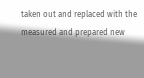taken out and replaced with the measured and prepared new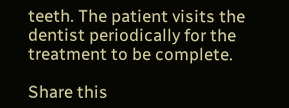teeth. The patient visits the dentist periodically for the treatment to be complete.

Share this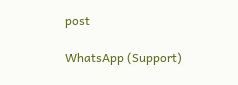post

WhatsApp (Support)